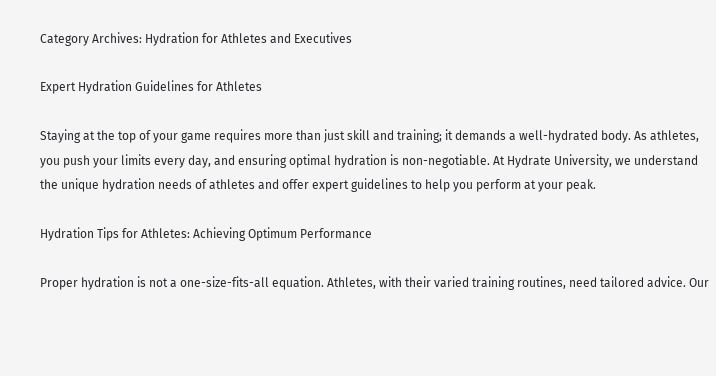Category Archives: Hydration for Athletes and Executives

Expert Hydration Guidelines for Athletes

Staying at the top of your game requires more than just skill and training; it demands a well-hydrated body. As athletes, you push your limits every day, and ensuring optimal hydration is non-negotiable. At Hydrate University, we understand the unique hydration needs of athletes and offer expert guidelines to help you perform at your peak.

Hydration Tips for Athletes: Achieving Optimum Performance

Proper hydration is not a one-size-fits-all equation. Athletes, with their varied training routines, need tailored advice. Our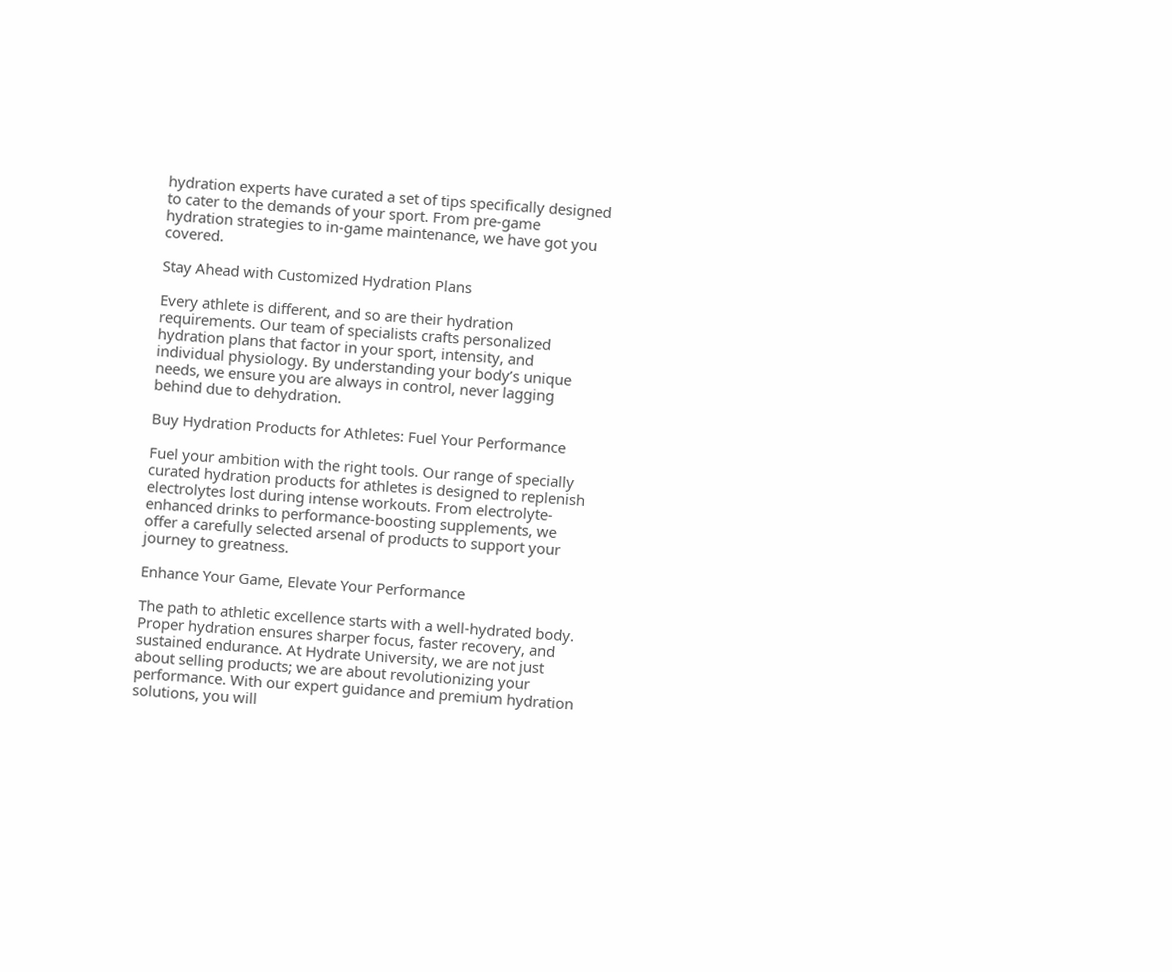hydration experts have curated a set of tips specifically designed to cater to the demands of your sport. From pre-game hydration strategies to in-game maintenance, we have got you covered.

Stay Ahead with Customized Hydration Plans

Every athlete is different, and so are their hydration requirements. Our team of specialists crafts personalized hydration plans that factor in your sport, intensity, and individual physiology. By understanding your body’s unique needs, we ensure you are always in control, never lagging behind due to dehydration.

Buy Hydration Products for Athletes: Fuel Your Performance

Fuel your ambition with the right tools. Our range of specially curated hydration products for athletes is designed to replenish electrolytes lost during intense workouts. From electrolyte-enhanced drinks to performance-boosting supplements, we offer a carefully selected arsenal of products to support your journey to greatness.

Enhance Your Game, Elevate Your Performance

The path to athletic excellence starts with a well-hydrated body. Proper hydration ensures sharper focus, faster recovery, and sustained endurance. At Hydrate University, we are not just about selling products; we are about revolutionizing your performance. With our expert guidance and premium hydration solutions, you will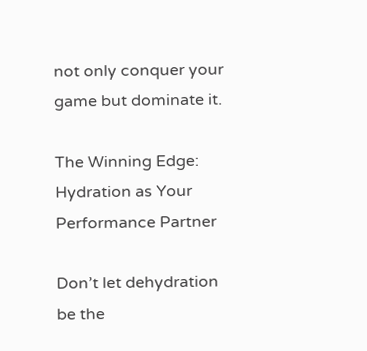not only conquer your game but dominate it.

The Winning Edge: Hydration as Your Performance Partner

Don’t let dehydration be the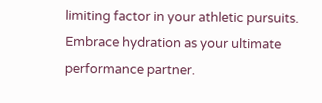limiting factor in your athletic pursuits. Embrace hydration as your ultimate performance partner.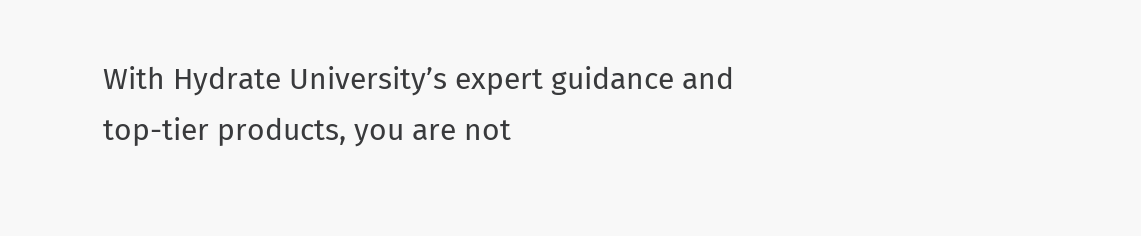With Hydrate University’s expert guidance and top-tier products, you are not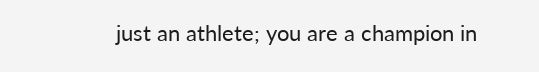just an athlete; you are a champion in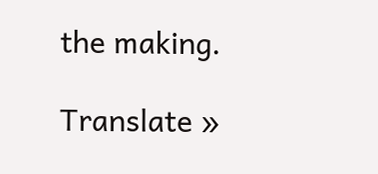the making.

Translate »